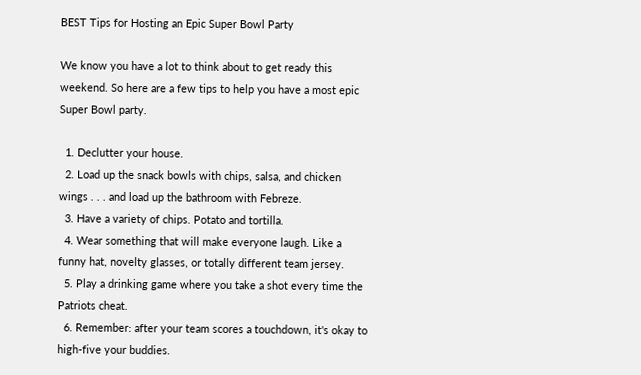BEST Tips for Hosting an Epic Super Bowl Party

We know you have a lot to think about to get ready this weekend. So here are a few tips to help you have a most epic Super Bowl party.

  1. Declutter your house.
  2. Load up the snack bowls with chips, salsa, and chicken wings . . . and load up the bathroom with Febreze.
  3. Have a variety of chips. Potato and tortilla.
  4. Wear something that will make everyone laugh. Like a funny hat, novelty glasses, or totally different team jersey.
  5. Play a drinking game where you take a shot every time the Patriots cheat.
  6. Remember: after your team scores a touchdown, it's okay to high-five your buddies.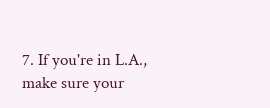7. If you're in L.A., make sure your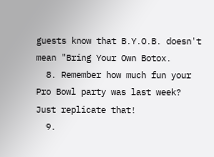guests know that B.Y.O.B. doesn't mean "Bring Your Own Botox.
  8. Remember how much fun your Pro Bowl party was last week? Just replicate that!
  9.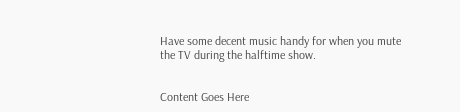Have some decent music handy for when you mute the TV during the halftime show.


Content Goes Here